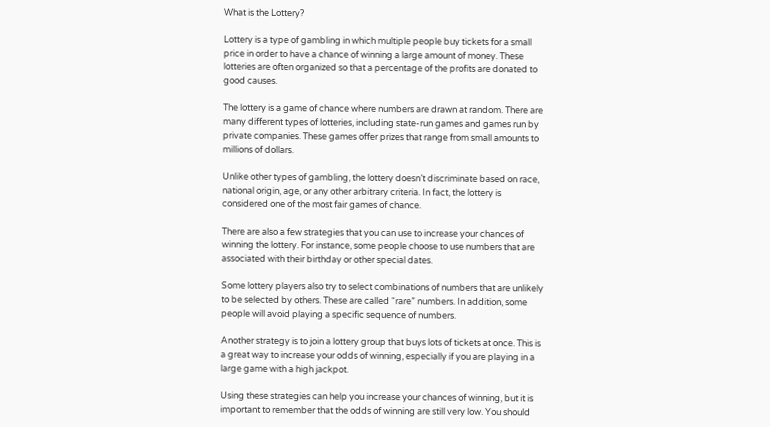What is the Lottery?

Lottery is a type of gambling in which multiple people buy tickets for a small price in order to have a chance of winning a large amount of money. These lotteries are often organized so that a percentage of the profits are donated to good causes.

The lottery is a game of chance where numbers are drawn at random. There are many different types of lotteries, including state-run games and games run by private companies. These games offer prizes that range from small amounts to millions of dollars.

Unlike other types of gambling, the lottery doesn’t discriminate based on race, national origin, age, or any other arbitrary criteria. In fact, the lottery is considered one of the most fair games of chance.

There are also a few strategies that you can use to increase your chances of winning the lottery. For instance, some people choose to use numbers that are associated with their birthday or other special dates.

Some lottery players also try to select combinations of numbers that are unlikely to be selected by others. These are called “rare” numbers. In addition, some people will avoid playing a specific sequence of numbers.

Another strategy is to join a lottery group that buys lots of tickets at once. This is a great way to increase your odds of winning, especially if you are playing in a large game with a high jackpot.

Using these strategies can help you increase your chances of winning, but it is important to remember that the odds of winning are still very low. You should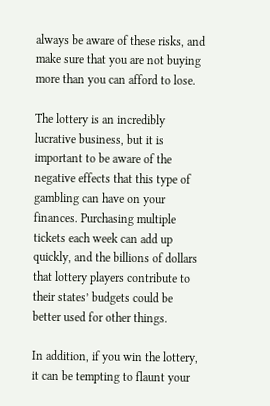always be aware of these risks, and make sure that you are not buying more than you can afford to lose.

The lottery is an incredibly lucrative business, but it is important to be aware of the negative effects that this type of gambling can have on your finances. Purchasing multiple tickets each week can add up quickly, and the billions of dollars that lottery players contribute to their states’ budgets could be better used for other things.

In addition, if you win the lottery, it can be tempting to flaunt your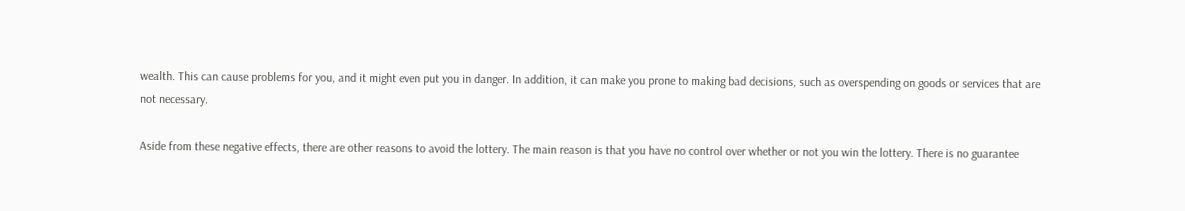wealth. This can cause problems for you, and it might even put you in danger. In addition, it can make you prone to making bad decisions, such as overspending on goods or services that are not necessary.

Aside from these negative effects, there are other reasons to avoid the lottery. The main reason is that you have no control over whether or not you win the lottery. There is no guarantee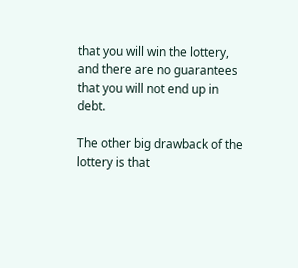that you will win the lottery, and there are no guarantees that you will not end up in debt.

The other big drawback of the lottery is that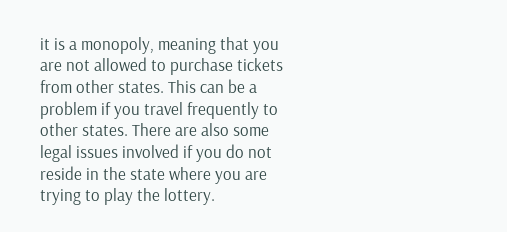it is a monopoly, meaning that you are not allowed to purchase tickets from other states. This can be a problem if you travel frequently to other states. There are also some legal issues involved if you do not reside in the state where you are trying to play the lottery.